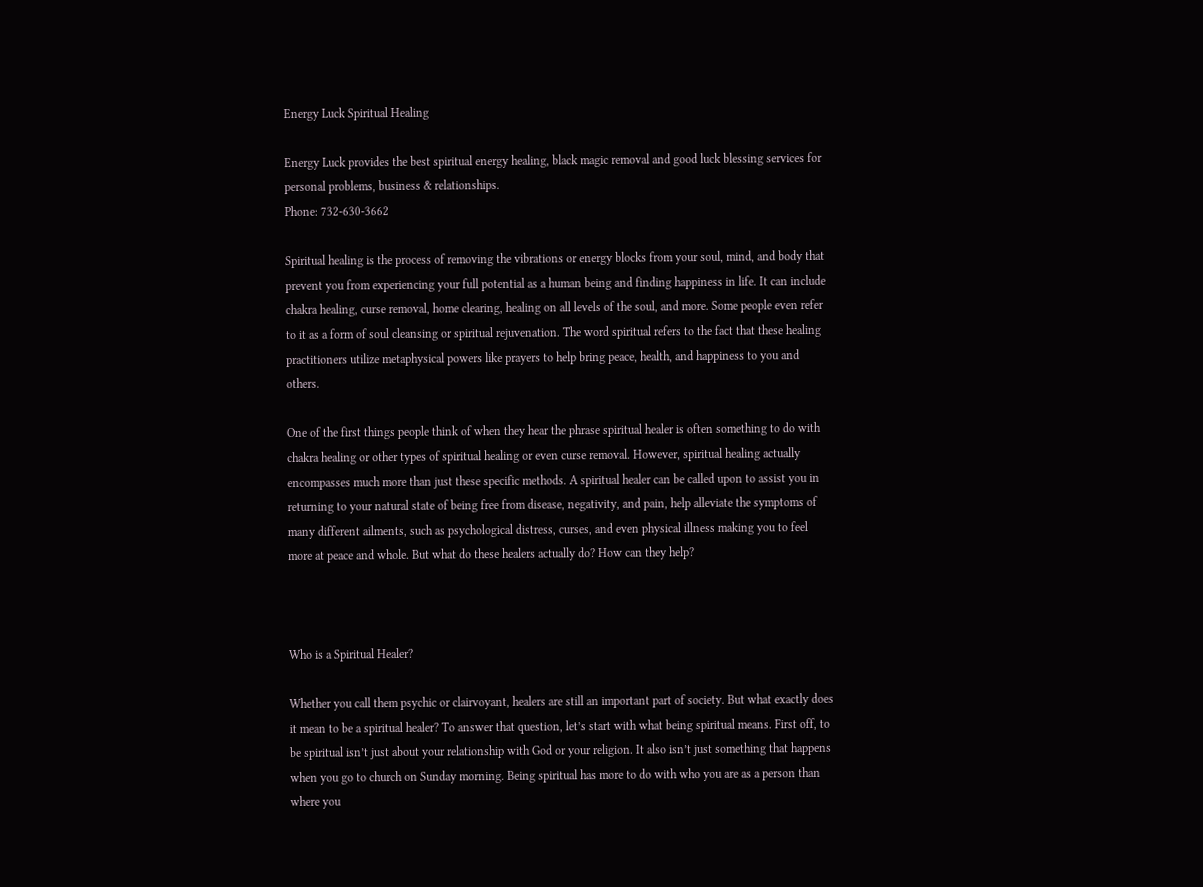Energy Luck Spiritual Healing

Energy Luck provides the best spiritual energy healing, black magic removal and good luck blessing services for personal problems, business & relationships.
Phone: 732-630-3662

Spiritual healing is the process of removing the vibrations or energy blocks from your soul, mind, and body that prevent you from experiencing your full potential as a human being and finding happiness in life. It can include chakra healing, curse removal, home clearing, healing on all levels of the soul, and more. Some people even refer to it as a form of soul cleansing or spiritual rejuvenation. The word spiritual refers to the fact that these healing practitioners utilize metaphysical powers like prayers to help bring peace, health, and happiness to you and others.

One of the first things people think of when they hear the phrase spiritual healer is often something to do with chakra healing or other types of spiritual healing or even curse removal. However, spiritual healing actually encompasses much more than just these specific methods. A spiritual healer can be called upon to assist you in returning to your natural state of being free from disease, negativity, and pain, help alleviate the symptoms of many different ailments, such as psychological distress, curses, and even physical illness making you to feel more at peace and whole. But what do these healers actually do? How can they help?



Who is a Spiritual Healer?

Whether you call them psychic or clairvoyant, healers are still an important part of society. But what exactly does it mean to be a spiritual healer? To answer that question, let’s start with what being spiritual means. First off, to be spiritual isn’t just about your relationship with God or your religion. It also isn’t just something that happens when you go to church on Sunday morning. Being spiritual has more to do with who you are as a person than where you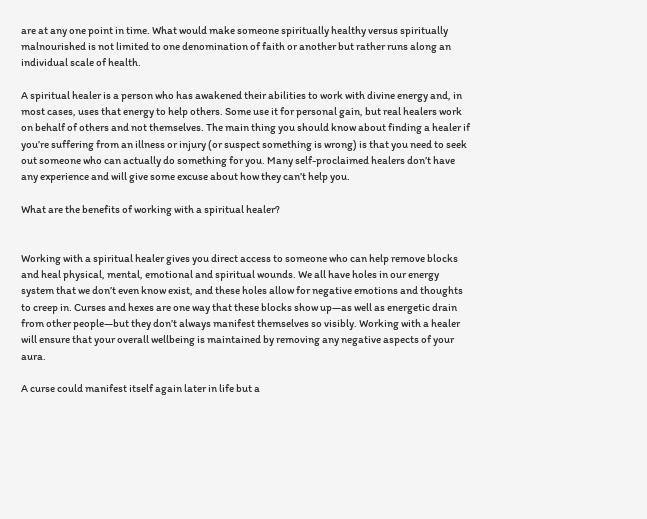are at any one point in time. What would make someone spiritually healthy versus spiritually malnourished is not limited to one denomination of faith or another but rather runs along an individual scale of health.

A spiritual healer is a person who has awakened their abilities to work with divine energy and, in most cases, uses that energy to help others. Some use it for personal gain, but real healers work on behalf of others and not themselves. The main thing you should know about finding a healer if you’re suffering from an illness or injury (or suspect something is wrong) is that you need to seek out someone who can actually do something for you. Many self-proclaimed healers don’t have any experience and will give some excuse about how they can’t help you.

What are the benefits of working with a spiritual healer?


Working with a spiritual healer gives you direct access to someone who can help remove blocks and heal physical, mental, emotional and spiritual wounds. We all have holes in our energy system that we don’t even know exist, and these holes allow for negative emotions and thoughts to creep in. Curses and hexes are one way that these blocks show up—as well as energetic drain from other people—but they don’t always manifest themselves so visibly. Working with a healer will ensure that your overall wellbeing is maintained by removing any negative aspects of your aura.

A curse could manifest itself again later in life but a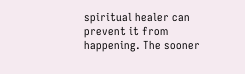spiritual healer can prevent it from happening. The sooner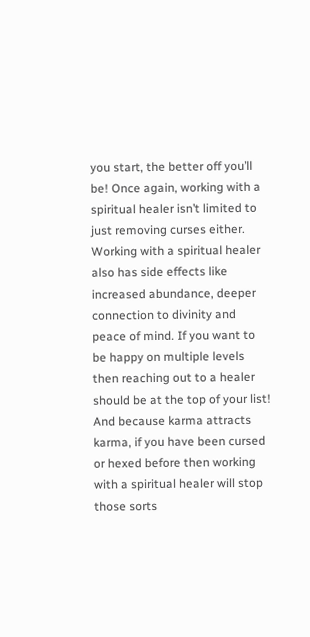you start, the better off you’ll be! Once again, working with a spiritual healer isn’t limited to just removing curses either. Working with a spiritual healer also has side effects like increased abundance, deeper connection to divinity and peace of mind. If you want to be happy on multiple levels then reaching out to a healer should be at the top of your list! And because karma attracts karma, if you have been cursed or hexed before then working with a spiritual healer will stop those sorts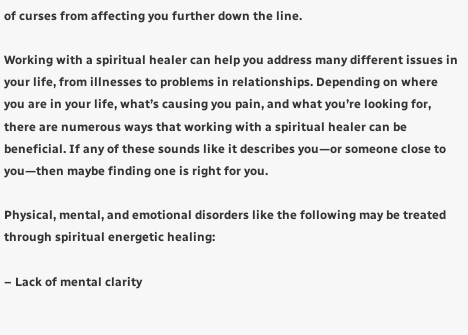of curses from affecting you further down the line.

Working with a spiritual healer can help you address many different issues in your life, from illnesses to problems in relationships. Depending on where you are in your life, what’s causing you pain, and what you’re looking for, there are numerous ways that working with a spiritual healer can be beneficial. If any of these sounds like it describes you—or someone close to you—then maybe finding one is right for you.

Physical, mental, and emotional disorders like the following may be treated through spiritual energetic healing:

– Lack of mental clarity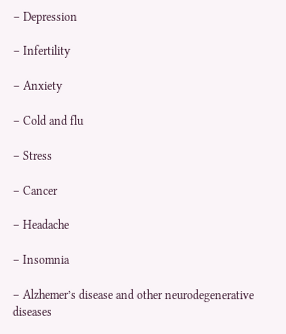– Depression

– Infertility

– Anxiety

– Cold and flu

– Stress

– Cancer

– Headache

– Insomnia

– Alzhemer’s disease and other neurodegenerative diseases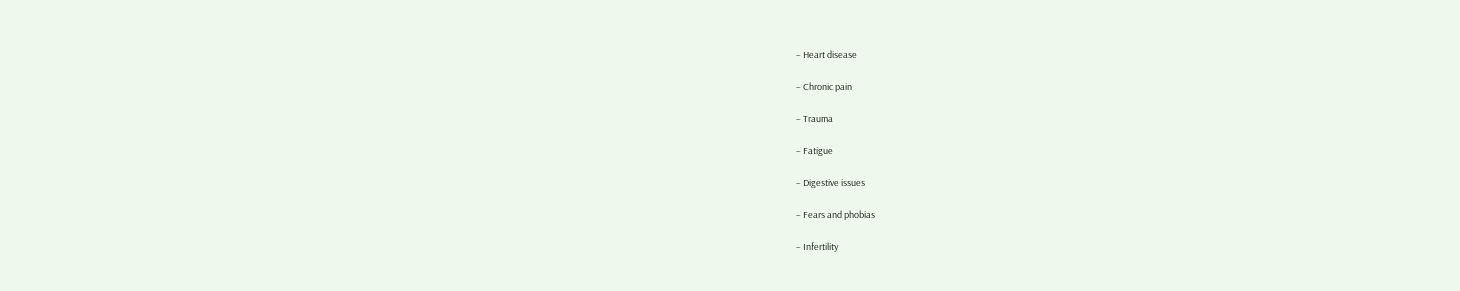– Heart disease

– Chronic pain

– Trauma

– Fatigue

– Digestive issues

– Fears and phobias

– Infertility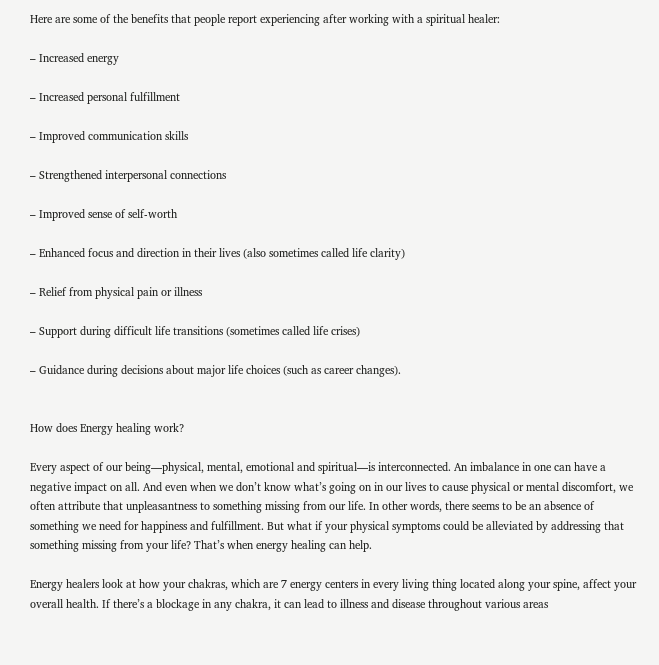Here are some of the benefits that people report experiencing after working with a spiritual healer:

– Increased energy

– Increased personal fulfillment

– Improved communication skills

– Strengthened interpersonal connections

– Improved sense of self-worth

– Enhanced focus and direction in their lives (also sometimes called life clarity)

– Relief from physical pain or illness

– Support during difficult life transitions (sometimes called life crises)

– Guidance during decisions about major life choices (such as career changes).


How does Energy healing work?

Every aspect of our being—physical, mental, emotional and spiritual—is interconnected. An imbalance in one can have a negative impact on all. And even when we don’t know what’s going on in our lives to cause physical or mental discomfort, we often attribute that unpleasantness to something missing from our life. In other words, there seems to be an absence of something we need for happiness and fulfillment. But what if your physical symptoms could be alleviated by addressing that something missing from your life? That’s when energy healing can help.

Energy healers look at how your chakras, which are 7 energy centers in every living thing located along your spine, affect your overall health. If there’s a blockage in any chakra, it can lead to illness and disease throughout various areas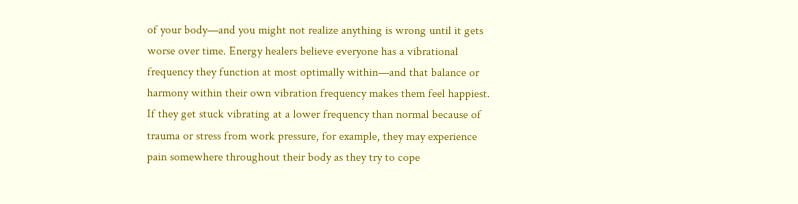of your body—and you might not realize anything is wrong until it gets worse over time. Energy healers believe everyone has a vibrational frequency they function at most optimally within—and that balance or harmony within their own vibration frequency makes them feel happiest. If they get stuck vibrating at a lower frequency than normal because of trauma or stress from work pressure, for example, they may experience pain somewhere throughout their body as they try to cope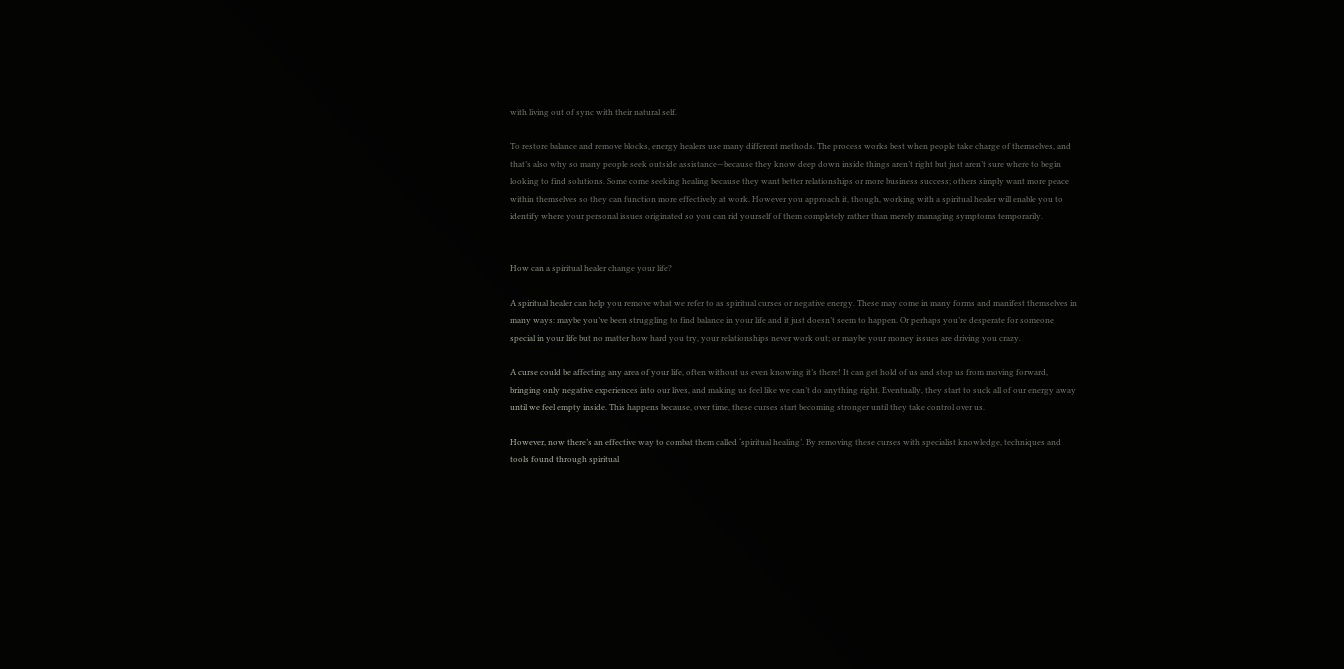with living out of sync with their natural self.

To restore balance and remove blocks, energy healers use many different methods. The process works best when people take charge of themselves, and that’s also why so many people seek outside assistance—because they know deep down inside things aren’t right but just aren’t sure where to begin looking to find solutions. Some come seeking healing because they want better relationships or more business success; others simply want more peace within themselves so they can function more effectively at work. However you approach it, though, working with a spiritual healer will enable you to identify where your personal issues originated so you can rid yourself of them completely rather than merely managing symptoms temporarily.


How can a spiritual healer change your life?

A spiritual healer can help you remove what we refer to as spiritual curses or negative energy. These may come in many forms and manifest themselves in many ways: maybe you’ve been struggling to find balance in your life and it just doesn’t seem to happen. Or perhaps you’re desperate for someone special in your life but no matter how hard you try, your relationships never work out; or maybe your money issues are driving you crazy.

A curse could be affecting any area of your life, often without us even knowing it’s there! It can get hold of us and stop us from moving forward, bringing only negative experiences into our lives, and making us feel like we can’t do anything right. Eventually, they start to suck all of our energy away until we feel empty inside. This happens because, over time, these curses start becoming stronger until they take control over us.

However, now there’s an effective way to combat them called ‘spiritual healing’. By removing these curses with specialist knowledge, techniques and tools found through spiritual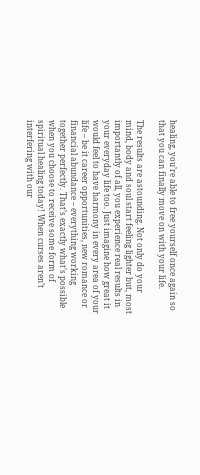healing, you’re able to free yourself once again so that you can finally move on with your life.

The results are astounding. Not only do your mind, body and soul start feeling lighter but, most importantly of all, you experience real results in your everyday life too. Just imagine how great it would feel to have harmony in every area of your life – be it career opportunities, new romance or financial abundance – everything working together perfectly. That’s exactly what’s possible when you choose to receive some form of spiritual healing today! When curses aren’t interfering with our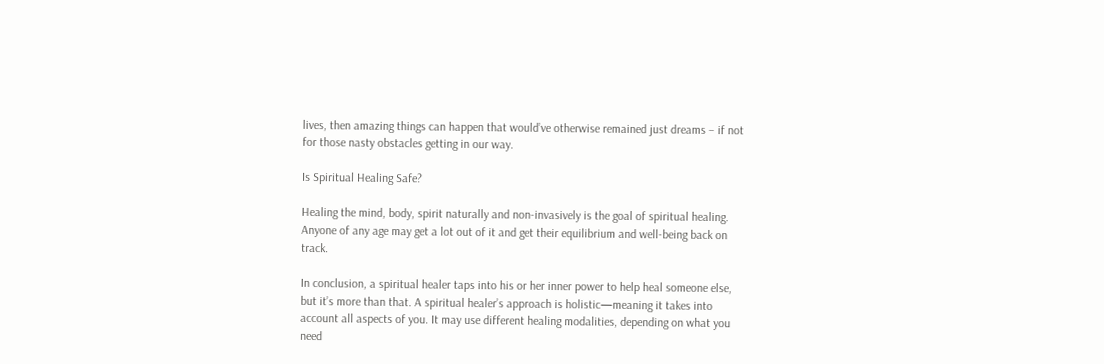lives, then amazing things can happen that would’ve otherwise remained just dreams – if not for those nasty obstacles getting in our way.

Is Spiritual Healing Safe?

Healing the mind, body, spirit naturally and non-invasively is the goal of spiritual healing. Anyone of any age may get a lot out of it and get their equilibrium and well-being back on track.

In conclusion, a spiritual healer taps into his or her inner power to help heal someone else, but it’s more than that. A spiritual healer’s approach is holistic—meaning it takes into account all aspects of you. It may use different healing modalities, depending on what you need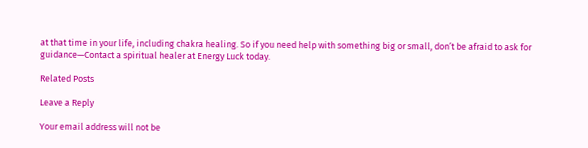at that time in your life, including chakra healing. So if you need help with something big or small, don’t be afraid to ask for guidance—Contact a spiritual healer at Energy Luck today.

Related Posts

Leave a Reply

Your email address will not be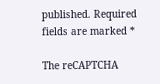published. Required fields are marked *

The reCAPTCHA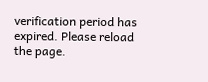verification period has expired. Please reload the page.